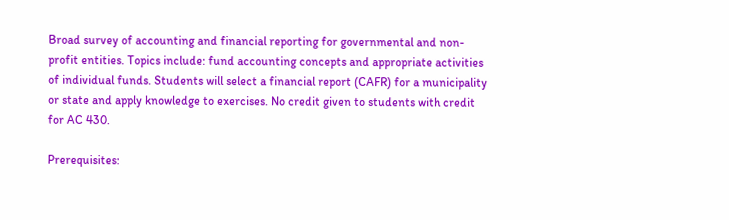Broad survey of accounting and financial reporting for governmental and non-profit entities. Topics include: fund accounting concepts and appropriate activities of individual funds. Students will select a financial report (CAFR) for a municipality or state and apply knowledge to exercises. No credit given to students with credit for AC 430.

Prerequisites: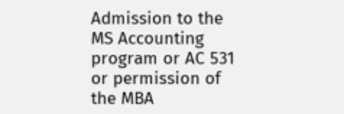Admission to the MS Accounting program or AC 531 or permission of the MBA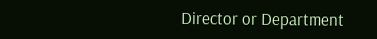Director or Department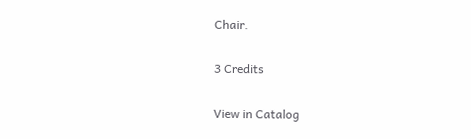Chair.

3 Credits

View in Catalog